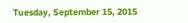Tuesday, September 15, 2015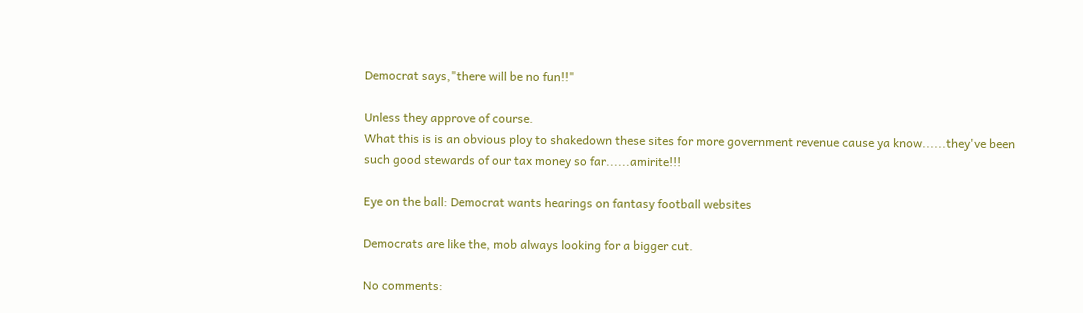Democrat says,"there will be no fun!!"

Unless they approve of course.
What this is is an obvious ploy to shakedown these sites for more government revenue cause ya know......they've been such good stewards of our tax money so far......amirite!!!

Eye on the ball: Democrat wants hearings on fantasy football websites

Democrats are like the, mob always looking for a bigger cut.

No comments: